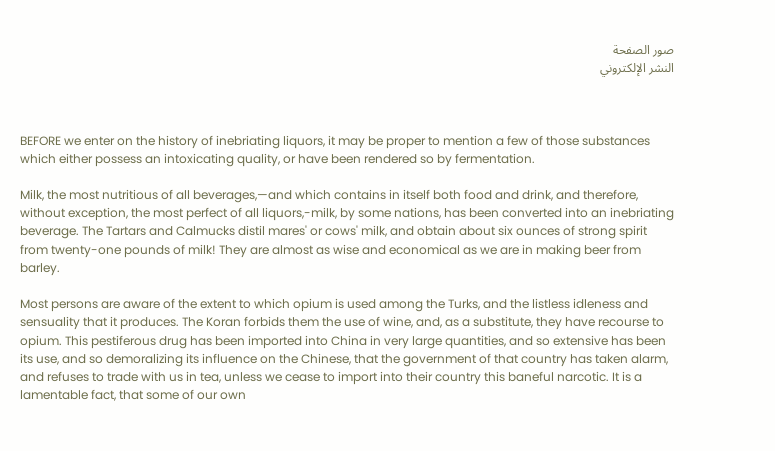صور الصفحة
النشر الإلكتروني



BEFORE we enter on the history of inebriating liquors, it may be proper to mention a few of those substances which either possess an intoxicating quality, or have been rendered so by fermentation.

Milk, the most nutritious of all beverages,—and which contains in itself both food and drink, and therefore, without exception, the most perfect of all liquors,-milk, by some nations, has been converted into an inebriating beverage. The Tartars and Calmucks distil mares' or cows' milk, and obtain about six ounces of strong spirit from twenty-one pounds of milk! They are almost as wise and economical as we are in making beer from barley.

Most persons are aware of the extent to which opium is used among the Turks, and the listless idleness and sensuality that it produces. The Koran forbids them the use of wine, and, as a substitute, they have recourse to opium. This pestiferous drug has been imported into China in very large quantities, and so extensive has been its use, and so demoralizing its influence on the Chinese, that the government of that country has taken alarm, and refuses to trade with us in tea, unless we cease to import into their country this baneful narcotic. It is a lamentable fact, that some of our own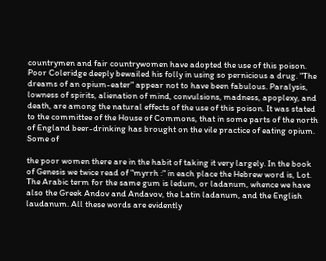countrymen and fair countrywomen have adopted the use of this poison. Poor Coleridge deeply bewailed his folly in using so pernicious a drug. "The dreams of an opium-eater" appear not to have been fabulous. Paralysis, lowness of spirits, alienation of mind, convulsions, madness, apoplexy, and death, are among the natural effects of the use of this poison. It was stated to the committee of the House of Commons, that in some parts of the north of England beer-drinking has brought on the vile practice of eating opium. Some of

the poor women there are in the habit of taking it very largely. In the book of Genesis we twice read of "myrrh :" in each place the Hebrew word is, Lot. The Arabic term for the same gum is ledum, or ladanum, whence we have also the Greek Andov and Andavov, the Latin ladanum, and the English laudanum. All these words are evidently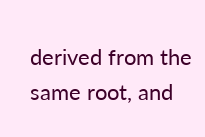derived from the same root, and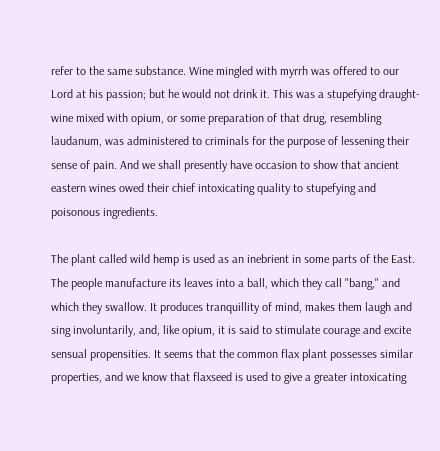refer to the same substance. Wine mingled with myrrh was offered to our Lord at his passion; but he would not drink it. This was a stupefying draught-wine mixed with opium, or some preparation of that drug, resembling laudanum, was administered to criminals for the purpose of lessening their sense of pain. And we shall presently have occasion to show that ancient eastern wines owed their chief intoxicating quality to stupefying and poisonous ingredients.

The plant called wild hemp is used as an inebrient in some parts of the East. The people manufacture its leaves into a ball, which they call "bang," and which they swallow. It produces tranquillity of mind, makes them laugh and sing involuntarily, and, like opium, it is said to stimulate courage and excite sensual propensities. It seems that the common flax plant possesses similar properties, and we know that flaxseed is used to give a greater intoxicating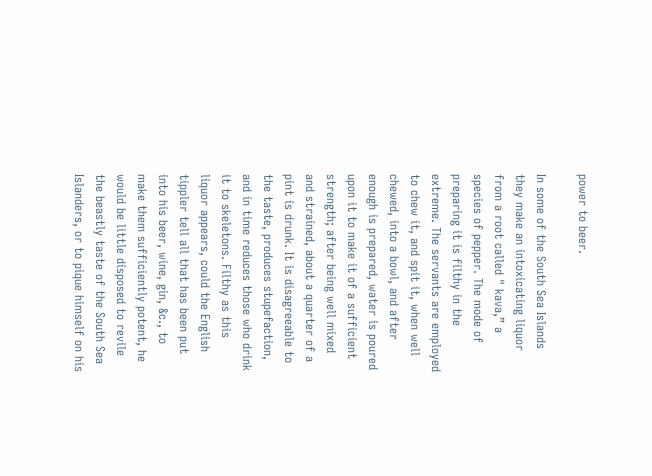power to beer.

In some of the South Sea Islands they make an intoxicating liquor from a root called " kava,” a species of pepper. The mode of preparing it is filthy in the extreme. The servants are employed to chew it, and spit it, when well chewed, into a bowl, and after enough is prepared, water is poured upon it to make it of a sufficient strength; after being well mixed and strained, about a quarter of a pint is drunk. It is disagreeable to the taste, produces stupefaction, and in time reduces those who drink it to skeletons. Filthy as this liquor appears, could the English tippler tell all that has been put into his beer, wine, gin, &c., to make them sufficiently potent, he would be little disposed to revile the beastly taste of the South Sea Islanders, or to pique himself on his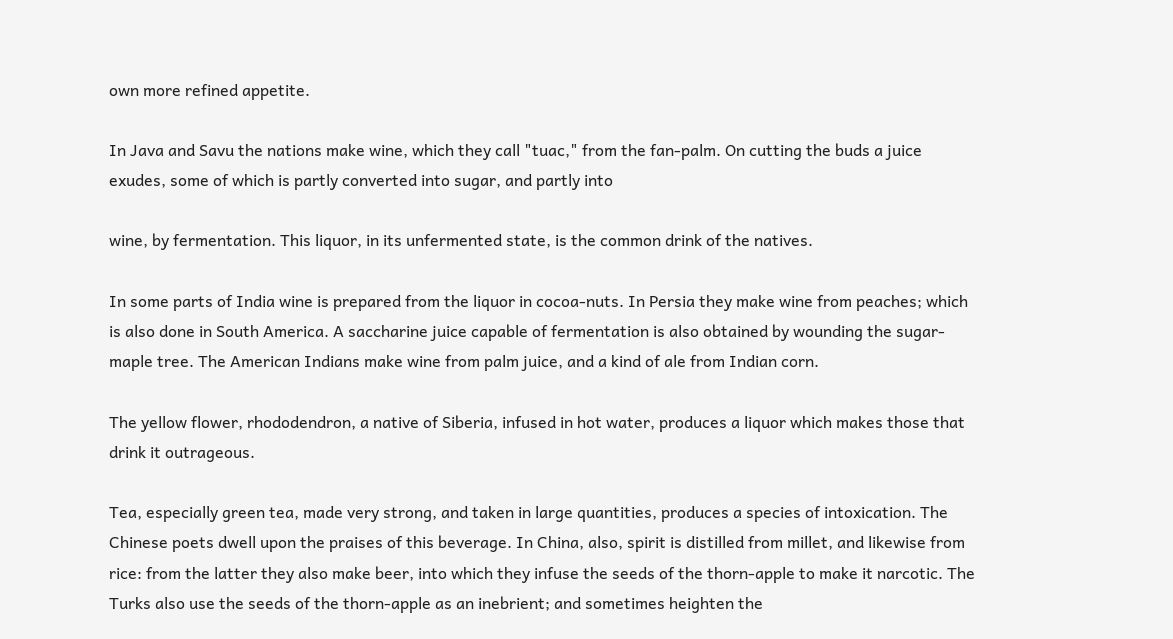own more refined appetite.

In Java and Savu the nations make wine, which they call "tuac," from the fan-palm. On cutting the buds a juice exudes, some of which is partly converted into sugar, and partly into

wine, by fermentation. This liquor, in its unfermented state, is the common drink of the natives.

In some parts of India wine is prepared from the liquor in cocoa-nuts. In Persia they make wine from peaches; which is also done in South America. A saccharine juice capable of fermentation is also obtained by wounding the sugar-maple tree. The American Indians make wine from palm juice, and a kind of ale from Indian corn.

The yellow flower, rhododendron, a native of Siberia, infused in hot water, produces a liquor which makes those that drink it outrageous.

Tea, especially green tea, made very strong, and taken in large quantities, produces a species of intoxication. The Chinese poets dwell upon the praises of this beverage. In China, also, spirit is distilled from millet, and likewise from rice: from the latter they also make beer, into which they infuse the seeds of the thorn-apple to make it narcotic. The Turks also use the seeds of the thorn-apple as an inebrient; and sometimes heighten the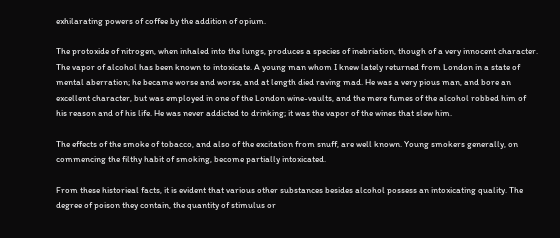exhilarating powers of coffee by the addition of opium.

The protoxide of nitrogen, when inhaled into the lungs, produces a species of inebriation, though of a very innocent character. The vapor of alcohol has been known to intoxicate. A young man whom I knew lately returned from London in a state of mental aberration; he became worse and worse, and at length died raving mad. He was a very pious man, and bore an excellent character, but was employed in one of the London wine-vaults, and the mere fumes of the alcohol robbed him of his reason and of his life. He was never addicted to drinking; it was the vapor of the wines that slew him.

The effects of the smoke of tobacco, and also of the excitation from snuff, are well known. Young smokers generally, on commencing the filthy habit of smoking, become partially intoxicated.

From these historieal facts, it is evident that various other substances besides alcohol possess an intoxicating quality. The degree of poison they contain, the quantity of stimulus or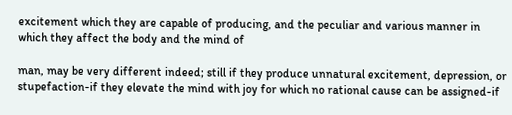excitement which they are capable of producing, and the peculiar and various manner in which they affect the body and the mind of

man, may be very different indeed; still if they produce unnatural excitement, depression, or stupefaction-if they elevate the mind with joy for which no rational cause can be assigned-if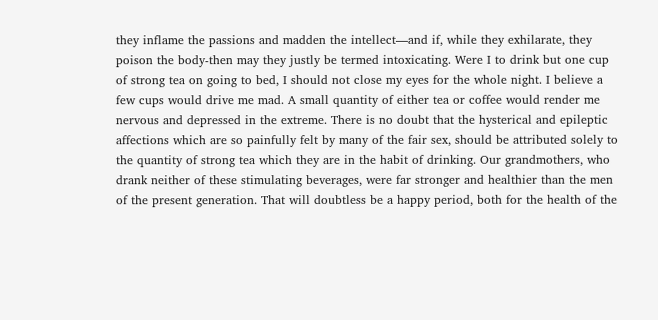they inflame the passions and madden the intellect—and if, while they exhilarate, they poison the body-then may they justly be termed intoxicating. Were I to drink but one cup of strong tea on going to bed, I should not close my eyes for the whole night. I believe a few cups would drive me mad. A small quantity of either tea or coffee would render me nervous and depressed in the extreme. There is no doubt that the hysterical and epileptic affections which are so painfully felt by many of the fair sex, should be attributed solely to the quantity of strong tea which they are in the habit of drinking. Our grandmothers, who drank neither of these stimulating beverages, were far stronger and healthier than the men of the present generation. That will doubtless be a happy period, both for the health of the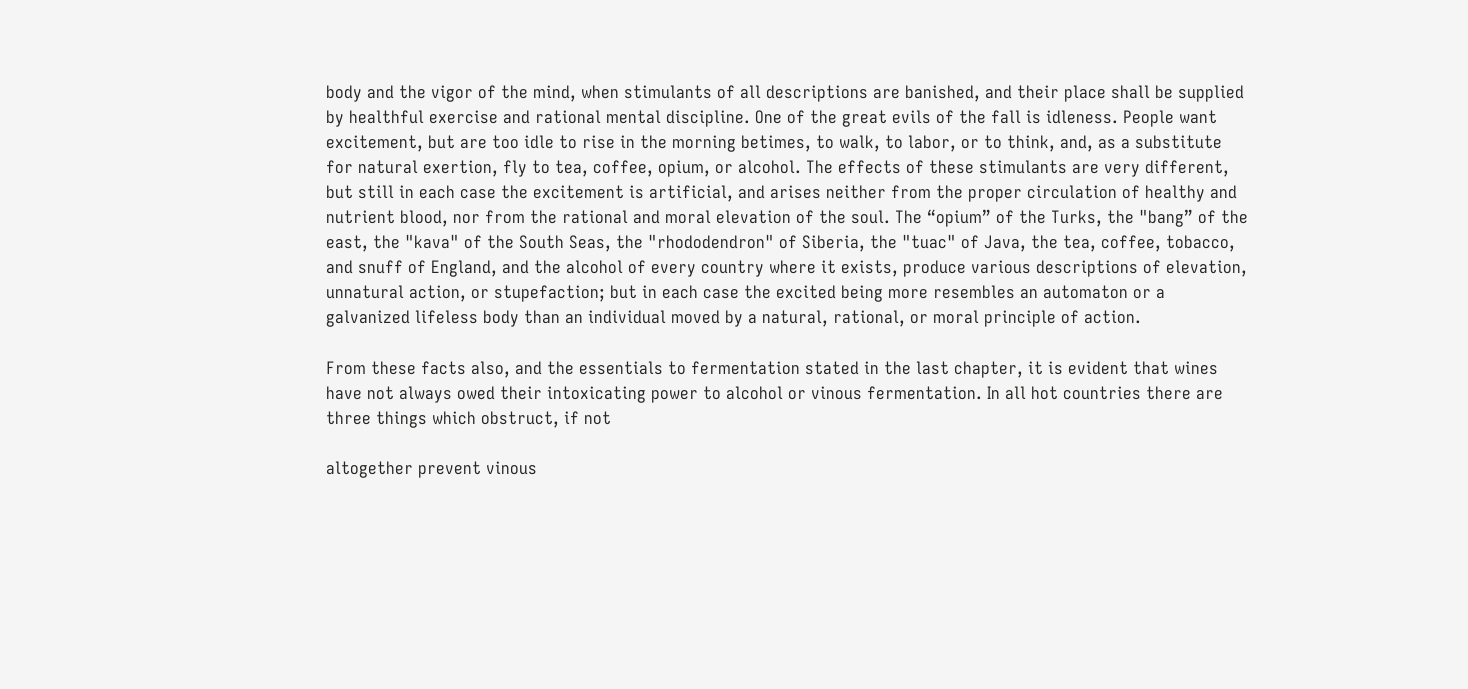body and the vigor of the mind, when stimulants of all descriptions are banished, and their place shall be supplied by healthful exercise and rational mental discipline. One of the great evils of the fall is idleness. People want excitement, but are too idle to rise in the morning betimes, to walk, to labor, or to think, and, as a substitute for natural exertion, fly to tea, coffee, opium, or alcohol. The effects of these stimulants are very different, but still in each case the excitement is artificial, and arises neither from the proper circulation of healthy and nutrient blood, nor from the rational and moral elevation of the soul. The “opium” of the Turks, the "bang” of the east, the "kava" of the South Seas, the "rhododendron" of Siberia, the "tuac" of Java, the tea, coffee, tobacco, and snuff of England, and the alcohol of every country where it exists, produce various descriptions of elevation, unnatural action, or stupefaction; but in each case the excited being more resembles an automaton or a galvanized lifeless body than an individual moved by a natural, rational, or moral principle of action.

From these facts also, and the essentials to fermentation stated in the last chapter, it is evident that wines have not always owed their intoxicating power to alcohol or vinous fermentation. In all hot countries there are three things which obstruct, if not

altogether prevent vinous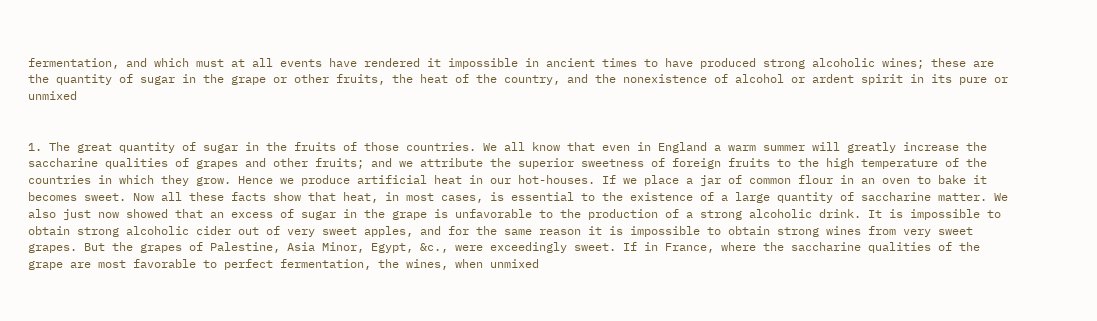fermentation, and which must at all events have rendered it impossible in ancient times to have produced strong alcoholic wines; these are the quantity of sugar in the grape or other fruits, the heat of the country, and the nonexistence of alcohol or ardent spirit in its pure or unmixed


1. The great quantity of sugar in the fruits of those countries. We all know that even in England a warm summer will greatly increase the saccharine qualities of grapes and other fruits; and we attribute the superior sweetness of foreign fruits to the high temperature of the countries in which they grow. Hence we produce artificial heat in our hot-houses. If we place a jar of common flour in an oven to bake it becomes sweet. Now all these facts show that heat, in most cases, is essential to the existence of a large quantity of saccharine matter. We also just now showed that an excess of sugar in the grape is unfavorable to the production of a strong alcoholic drink. It is impossible to obtain strong alcoholic cider out of very sweet apples, and for the same reason it is impossible to obtain strong wines from very sweet grapes. But the grapes of Palestine, Asia Minor, Egypt, &c., were exceedingly sweet. If in France, where the saccharine qualities of the grape are most favorable to perfect fermentation, the wines, when unmixed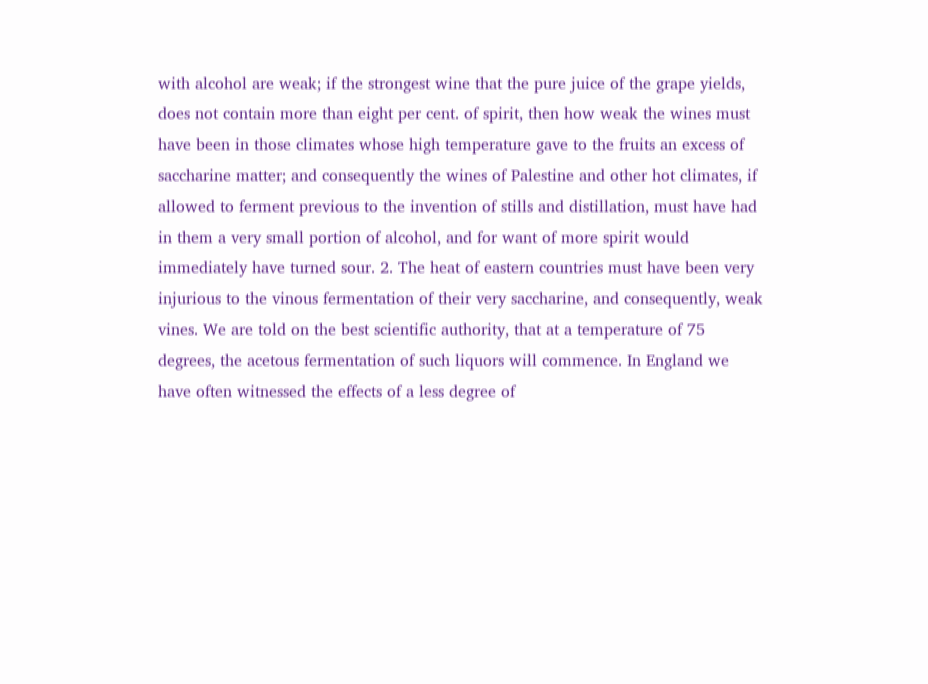with alcohol are weak; if the strongest wine that the pure juice of the grape yields, does not contain more than eight per cent. of spirit, then how weak the wines must have been in those climates whose high temperature gave to the fruits an excess of saccharine matter; and consequently the wines of Palestine and other hot climates, if allowed to ferment previous to the invention of stills and distillation, must have had in them a very small portion of alcohol, and for want of more spirit would immediately have turned sour. 2. The heat of eastern countries must have been very injurious to the vinous fermentation of their very saccharine, and consequently, weak vines. We are told on the best scientific authority, that at a temperature of 75 degrees, the acetous fermentation of such liquors will commence. In England we have often witnessed the effects of a less degree of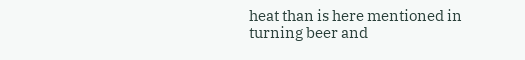heat than is here mentioned in turning beer and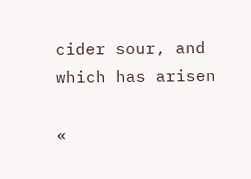cider sour, and which has arisen

«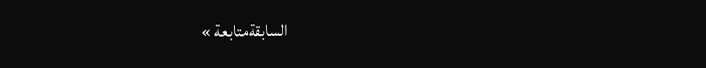السابقةمتابعة »